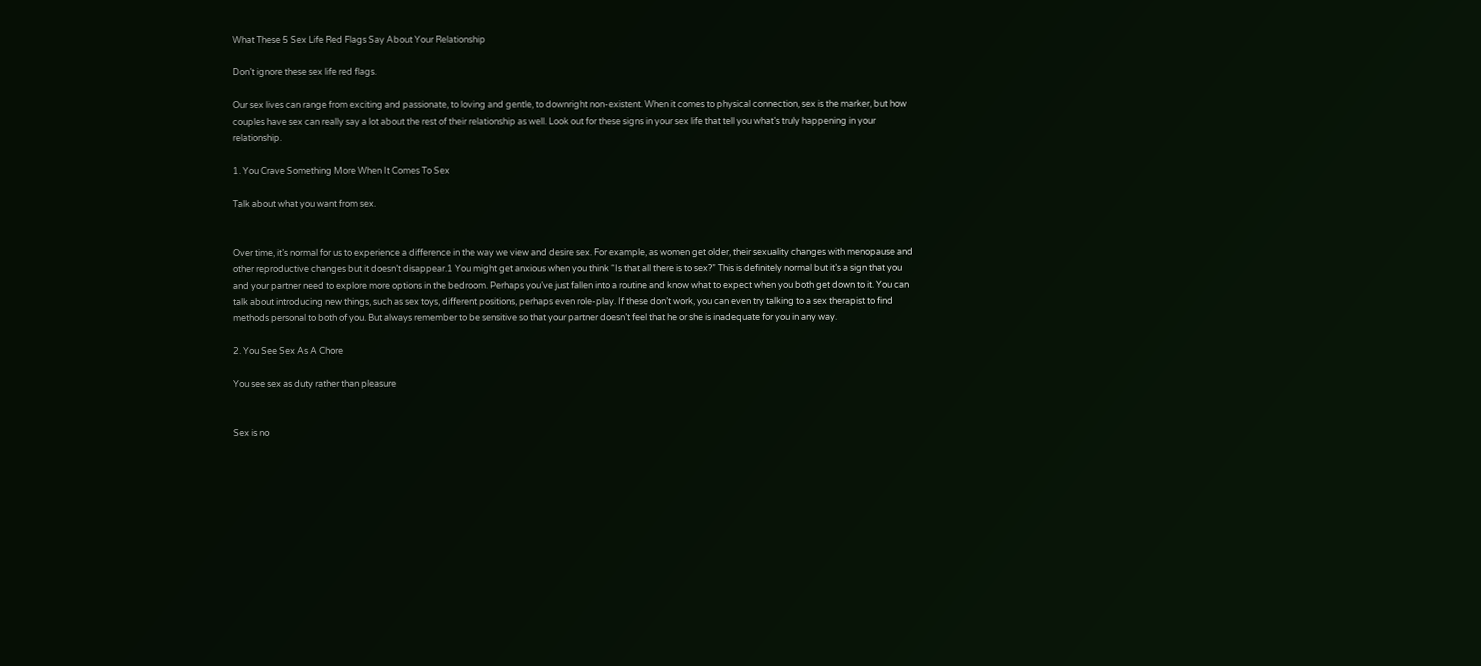What These 5 Sex Life Red Flags Say About Your Relationship

Don’t ignore these sex life red flags.

Our sex lives can range from exciting and passionate, to loving and gentle, to downright non-existent. When it comes to physical connection, sex is the marker, but how couples have sex can really say a lot about the rest of their relationship as well. Look out for these signs in your sex life that tell you what’s truly happening in your relationship.

1. You Crave Something More When It Comes To Sex

Talk about what you want from sex.


Over time, it’s normal for us to experience a difference in the way we view and desire sex. For example, as women get older, their sexuality changes with menopause and other reproductive changes but it doesn’t disappear.1 You might get anxious when you think “Is that all there is to sex?” This is definitely normal but it’s a sign that you and your partner need to explore more options in the bedroom. Perhaps you’ve just fallen into a routine and know what to expect when you both get down to it. You can talk about introducing new things, such as sex toys, different positions, perhaps even role-play. If these don’t work, you can even try talking to a sex therapist to find methods personal to both of you. But always remember to be sensitive so that your partner doesn’t feel that he or she is inadequate for you in any way.

2. You See Sex As A Chore

You see sex as duty rather than pleasure


Sex is no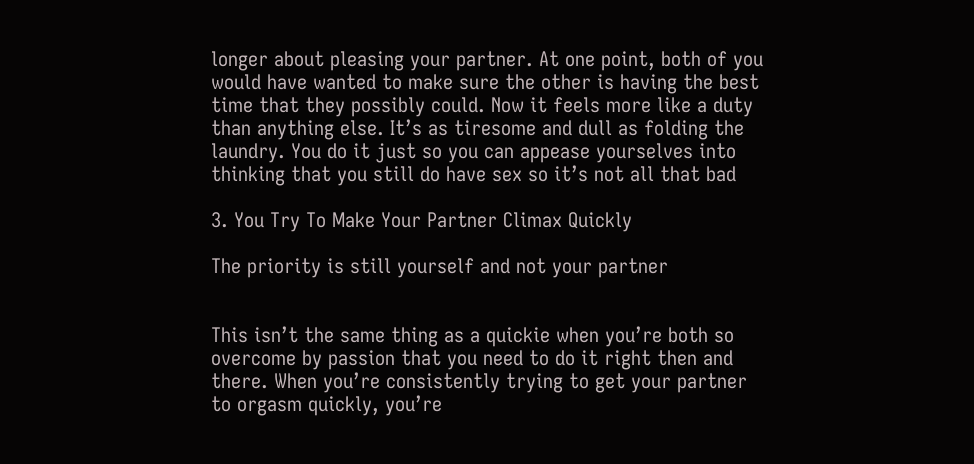longer about pleasing your partner. At one point, both of you would have wanted to make sure the other is having the best time that they possibly could. Now it feels more like a duty than anything else. It’s as tiresome and dull as folding the laundry. You do it just so you can appease yourselves into thinking that you still do have sex so it’s not all that bad

3. You Try To Make Your Partner Climax Quickly

The priority is still yourself and not your partner


This isn’t the same thing as a quickie when you’re both so overcome by passion that you need to do it right then and there. When you’re consistently trying to get your partner to orgasm quickly, you’re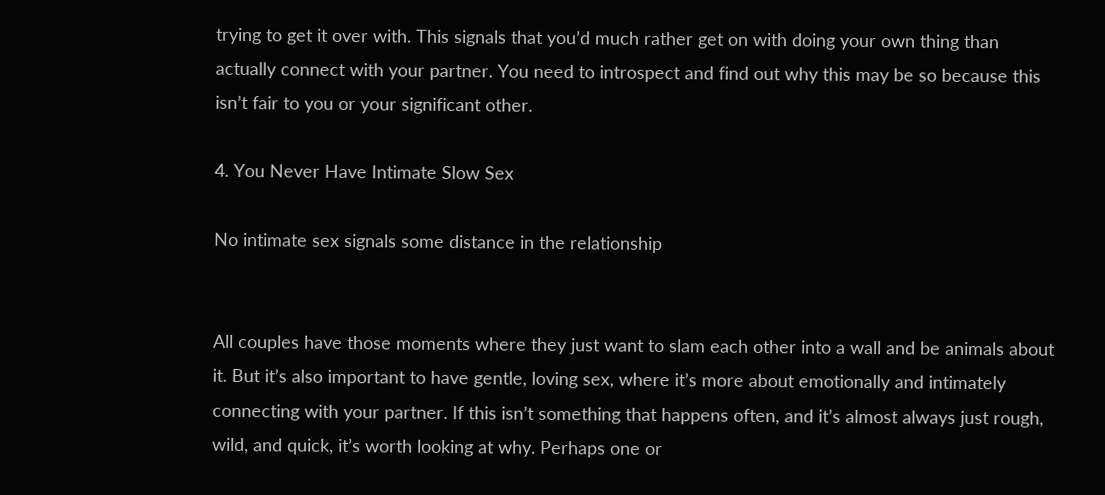trying to get it over with. This signals that you’d much rather get on with doing your own thing than actually connect with your partner. You need to introspect and find out why this may be so because this isn’t fair to you or your significant other.

4. You Never Have Intimate Slow Sex

No intimate sex signals some distance in the relationship


All couples have those moments where they just want to slam each other into a wall and be animals about it. But it’s also important to have gentle, loving sex, where it’s more about emotionally and intimately connecting with your partner. If this isn’t something that happens often, and it’s almost always just rough, wild, and quick, it’s worth looking at why. Perhaps one or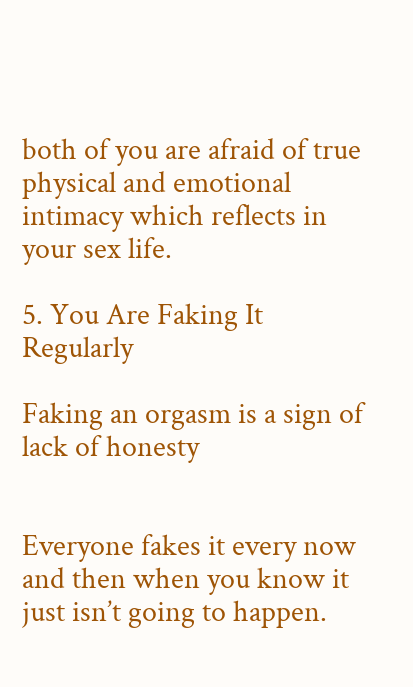both of you are afraid of true physical and emotional intimacy which reflects in your sex life.

5. You Are Faking It Regularly

Faking an orgasm is a sign of lack of honesty


Everyone fakes it every now and then when you know it just isn’t going to happen.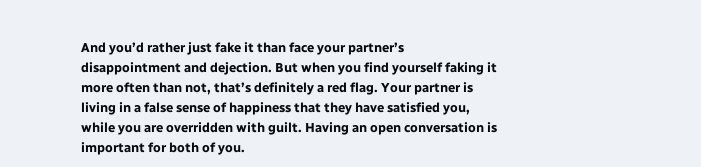And you’d rather just fake it than face your partner’s disappointment and dejection. But when you find yourself faking it more often than not, that’s definitely a red flag. Your partner is living in a false sense of happiness that they have satisfied you, while you are overridden with guilt. Having an open conversation is important for both of you.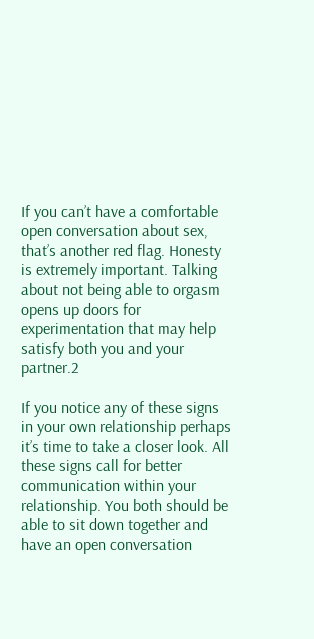If you can’t have a comfortable open conversation about sex, that’s another red flag. Honesty is extremely important. Talking about not being able to orgasm opens up doors for experimentation that may help satisfy both you and your partner.2

If you notice any of these signs in your own relationship perhaps it’s time to take a closer look. All these signs call for better communication within your relationship. You both should be able to sit down together and have an open conversation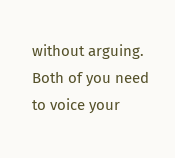without arguing. Both of you need to voice your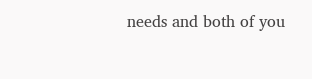needs and both of you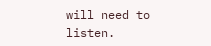will need to listen.